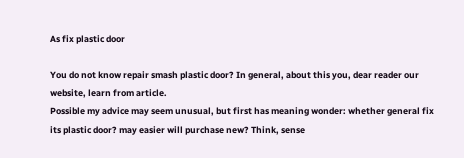As fix plastic door

You do not know repair smash plastic door? In general, about this you, dear reader our website, learn from article.
Possible my advice may seem unusual, but first has meaning wonder: whether general fix its plastic door? may easier will purchase new? Think, sense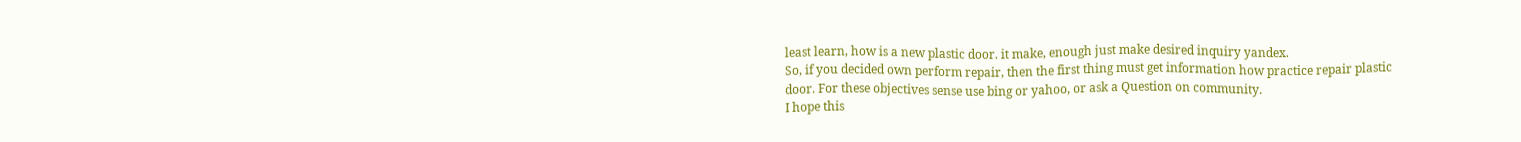least learn, how is a new plastic door. it make, enough just make desired inquiry yandex.
So, if you decided own perform repair, then the first thing must get information how practice repair plastic door. For these objectives sense use bing or yahoo, or ask a Question on community.
I hope this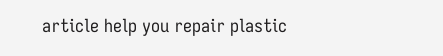article help you repair plastic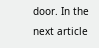door. In the next article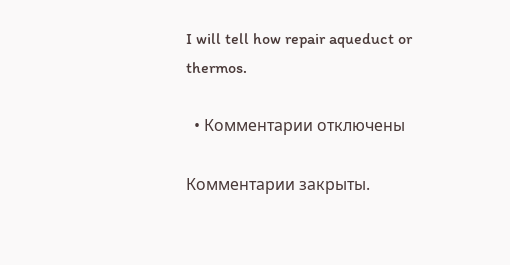I will tell how repair aqueduct or thermos.

  • Комментарии отключены

Комментарии закрыты.